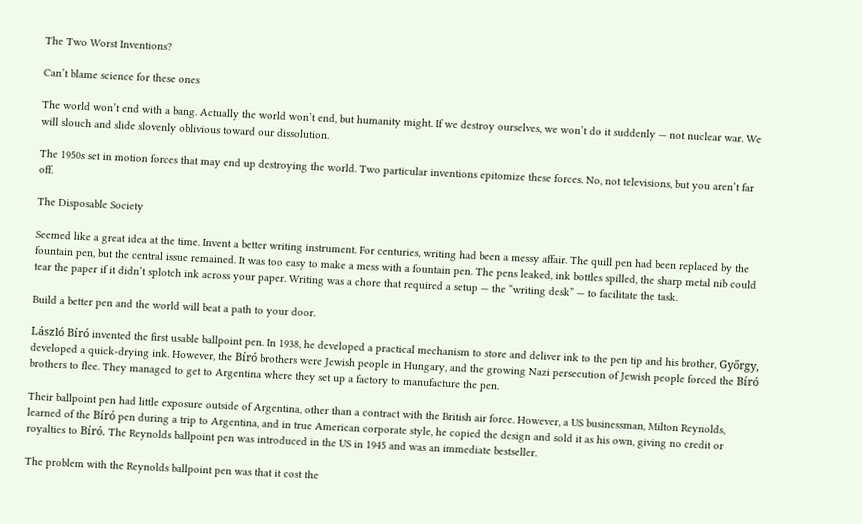The Two Worst Inventions?

Can’t blame science for these ones

The world won’t end with a bang. Actually the world won’t end, but humanity might. If we destroy ourselves, we won’t do it suddenly — not nuclear war. We will slouch and slide slovenly oblivious toward our dissolution.

The 1950s set in motion forces that may end up destroying the world. Two particular inventions epitomize these forces. No, not televisions, but you aren’t far off.

The Disposable Society

Seemed like a great idea at the time. Invent a better writing instrument. For centuries, writing had been a messy affair. The quill pen had been replaced by the fountain pen, but the central issue remained. It was too easy to make a mess with a fountain pen. The pens leaked, ink bottles spilled, the sharp metal nib could tear the paper if it didn’t splotch ink across your paper. Writing was a chore that required a setup — the “writing desk” — to facilitate the task.

Build a better pen and the world will beat a path to your door.

László Bíró invented the first usable ballpoint pen. In 1938, he developed a practical mechanism to store and deliver ink to the pen tip and his brother, Győrgy, developed a quick-drying ink. However, the Bíró brothers were Jewish people in Hungary, and the growing Nazi persecution of Jewish people forced the Bíró brothers to flee. They managed to get to Argentina where they set up a factory to manufacture the pen.

Their ballpoint pen had little exposure outside of Argentina, other than a contract with the British air force. However, a US businessman, Milton Reynolds, learned of the Bíró pen during a trip to Argentina, and in true American corporate style, he copied the design and sold it as his own, giving no credit or royalties to Bíró. The Reynolds ballpoint pen was introduced in the US in 1945 and was an immediate bestseller.

The problem with the Reynolds ballpoint pen was that it cost the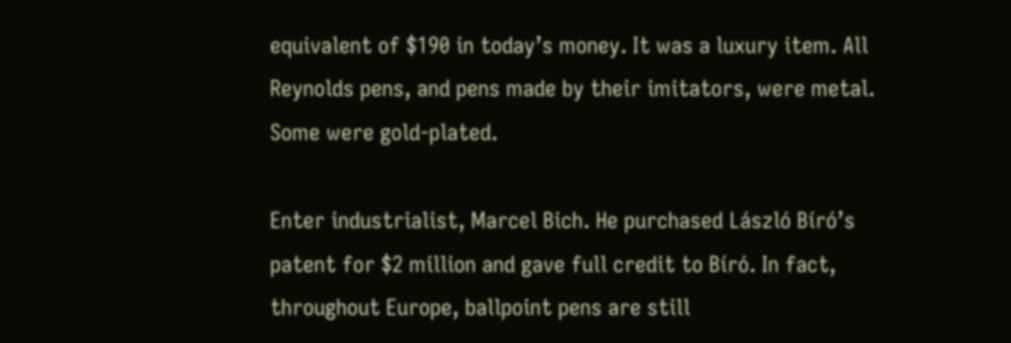equivalent of $190 in today’s money. It was a luxury item. All Reynolds pens, and pens made by their imitators, were metal. Some were gold-plated.

Enter industrialist, Marcel Bich. He purchased László Bíró’s patent for $2 million and gave full credit to Bíró. In fact, throughout Europe, ballpoint pens are still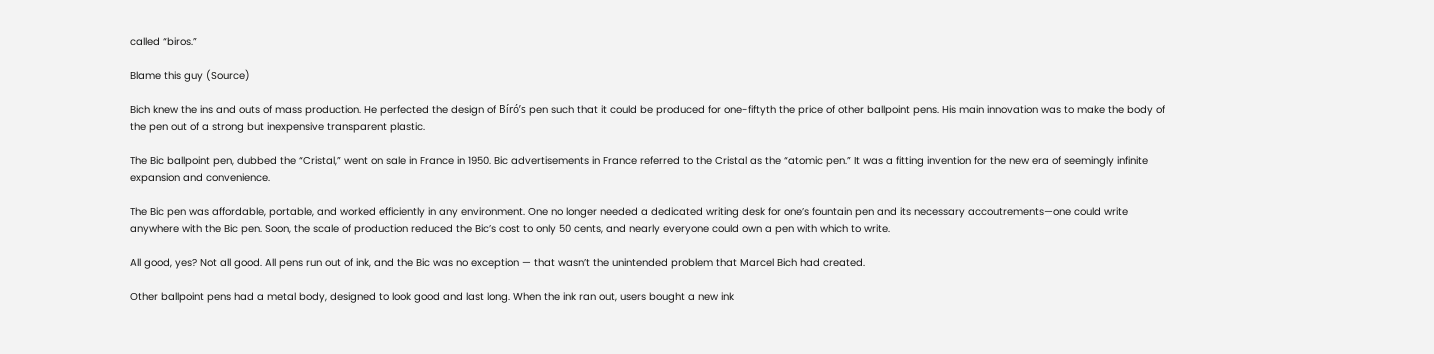called “biros.”

Blame this guy (Source)

Bich knew the ins and outs of mass production. He perfected the design of Bíró’s pen such that it could be produced for one-fiftyth the price of other ballpoint pens. His main innovation was to make the body of the pen out of a strong but inexpensive transparent plastic.

The Bic ballpoint pen, dubbed the “Cristal,” went on sale in France in 1950. Bic advertisements in France referred to the Cristal as the “atomic pen.” It was a fitting invention for the new era of seemingly infinite expansion and convenience.

The Bic pen was affordable, portable, and worked efficiently in any environment. One no longer needed a dedicated writing desk for one’s fountain pen and its necessary accoutrements—one could write anywhere with the Bic pen. Soon, the scale of production reduced the Bic’s cost to only 50 cents, and nearly everyone could own a pen with which to write.

All good, yes? Not all good. All pens run out of ink, and the Bic was no exception — that wasn’t the unintended problem that Marcel Bich had created.

Other ballpoint pens had a metal body, designed to look good and last long. When the ink ran out, users bought a new ink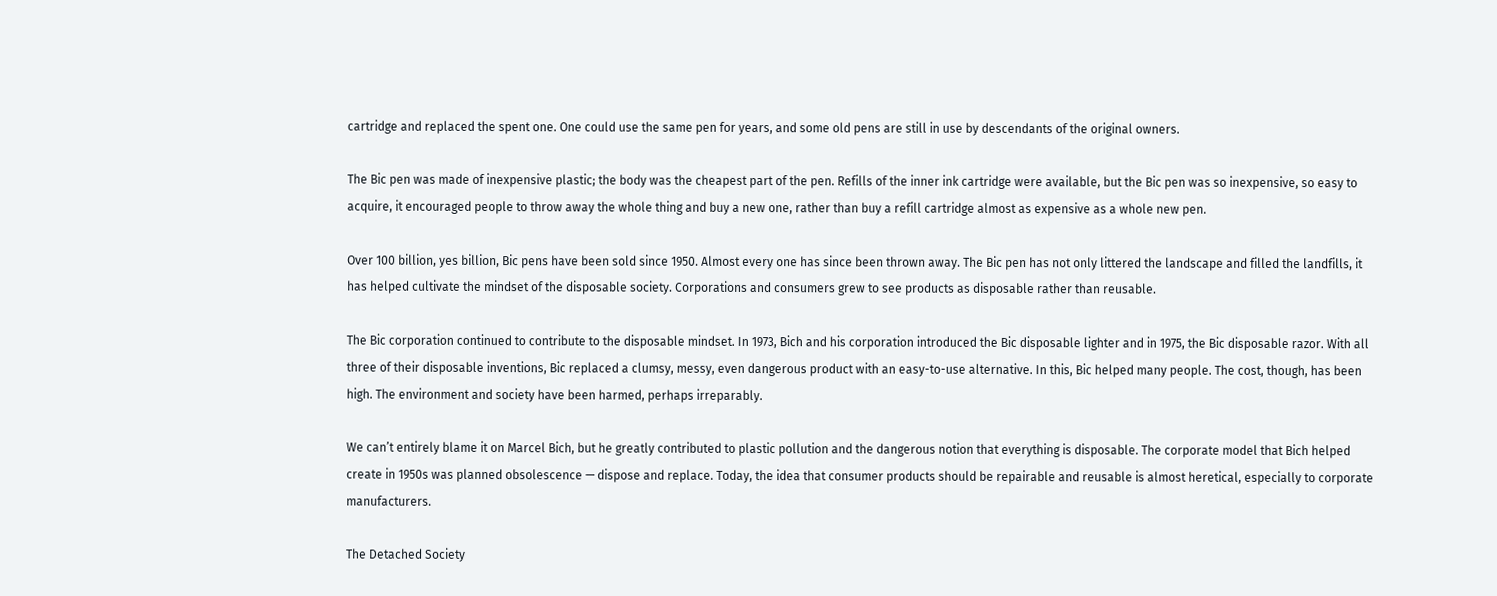cartridge and replaced the spent one. One could use the same pen for years, and some old pens are still in use by descendants of the original owners.

The Bic pen was made of inexpensive plastic; the body was the cheapest part of the pen. Refills of the inner ink cartridge were available, but the Bic pen was so inexpensive, so easy to acquire, it encouraged people to throw away the whole thing and buy a new one, rather than buy a refill cartridge almost as expensive as a whole new pen.

Over 100 billion, yes billion, Bic pens have been sold since 1950. Almost every one has since been thrown away. The Bic pen has not only littered the landscape and filled the landfills, it has helped cultivate the mindset of the disposable society. Corporations and consumers grew to see products as disposable rather than reusable.

The Bic corporation continued to contribute to the disposable mindset. In 1973, Bich and his corporation introduced the Bic disposable lighter and in 1975, the Bic disposable razor. With all three of their disposable inventions, Bic replaced a clumsy, messy, even dangerous product with an easy-to-use alternative. In this, Bic helped many people. The cost, though, has been high. The environment and society have been harmed, perhaps irreparably.

We can’t entirely blame it on Marcel Bich, but he greatly contributed to plastic pollution and the dangerous notion that everything is disposable. The corporate model that Bich helped create in 1950s was planned obsolescence — dispose and replace. Today, the idea that consumer products should be repairable and reusable is almost heretical, especially to corporate manufacturers.

The Detached Society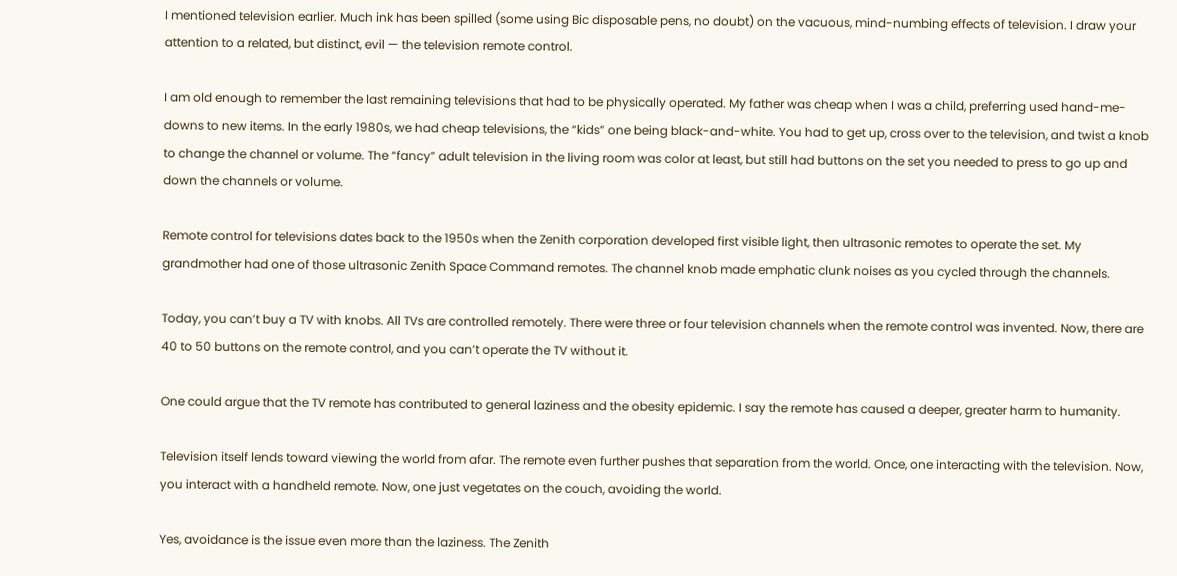I mentioned television earlier. Much ink has been spilled (some using Bic disposable pens, no doubt) on the vacuous, mind-numbing effects of television. I draw your attention to a related, but distinct, evil — the television remote control.

I am old enough to remember the last remaining televisions that had to be physically operated. My father was cheap when I was a child, preferring used hand-me-downs to new items. In the early 1980s, we had cheap televisions, the “kids” one being black-and-white. You had to get up, cross over to the television, and twist a knob to change the channel or volume. The “fancy” adult television in the living room was color at least, but still had buttons on the set you needed to press to go up and down the channels or volume.

Remote control for televisions dates back to the 1950s when the Zenith corporation developed first visible light, then ultrasonic remotes to operate the set. My grandmother had one of those ultrasonic Zenith Space Command remotes. The channel knob made emphatic clunk noises as you cycled through the channels.

Today, you can’t buy a TV with knobs. All TVs are controlled remotely. There were three or four television channels when the remote control was invented. Now, there are 40 to 50 buttons on the remote control, and you can’t operate the TV without it.

One could argue that the TV remote has contributed to general laziness and the obesity epidemic. I say the remote has caused a deeper, greater harm to humanity.

Television itself lends toward viewing the world from afar. The remote even further pushes that separation from the world. Once, one interacting with the television. Now, you interact with a handheld remote. Now, one just vegetates on the couch, avoiding the world.

Yes, avoidance is the issue even more than the laziness. The Zenith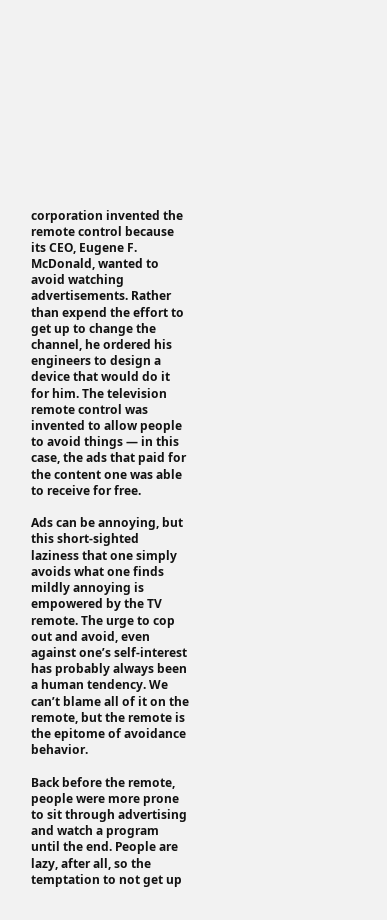corporation invented the remote control because its CEO, Eugene F. McDonald, wanted to avoid watching advertisements. Rather than expend the effort to get up to change the channel, he ordered his engineers to design a device that would do it for him. The television remote control was invented to allow people to avoid things — in this case, the ads that paid for the content one was able to receive for free.

Ads can be annoying, but this short-sighted laziness that one simply avoids what one finds mildly annoying is empowered by the TV remote. The urge to cop out and avoid, even against one’s self-interest has probably always been a human tendency. We can’t blame all of it on the remote, but the remote is the epitome of avoidance behavior.

Back before the remote, people were more prone to sit through advertising and watch a program until the end. People are lazy, after all, so the temptation to not get up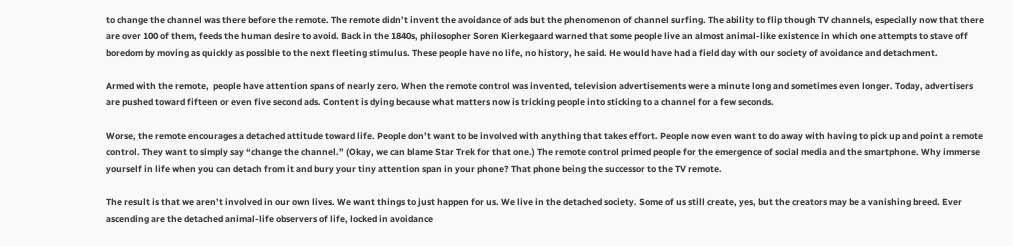to change the channel was there before the remote. The remote didn’t invent the avoidance of ads but the phenomenon of channel surfing. The ability to flip though TV channels, especially now that there are over 100 of them, feeds the human desire to avoid. Back in the 1840s, philosopher Soren Kierkegaard warned that some people live an almost animal-like existence in which one attempts to stave off boredom by moving as quickly as possible to the next fleeting stimulus. These people have no life, no history, he said. He would have had a field day with our society of avoidance and detachment.

Armed with the remote,  people have attention spans of nearly zero. When the remote control was invented, television advertisements were a minute long and sometimes even longer. Today, advertisers are pushed toward fifteen or even five second ads. Content is dying because what matters now is tricking people into sticking to a channel for a few seconds.

Worse, the remote encourages a detached attitude toward life. People don’t want to be involved with anything that takes effort. People now even want to do away with having to pick up and point a remote control. They want to simply say “change the channel.” (Okay, we can blame Star Trek for that one.) The remote control primed people for the emergence of social media and the smartphone. Why immerse yourself in life when you can detach from it and bury your tiny attention span in your phone? That phone being the successor to the TV remote.

The result is that we aren’t involved in our own lives. We want things to just happen for us. We live in the detached society. Some of us still create, yes, but the creators may be a vanishing breed. Ever ascending are the detached animal-life observers of life, locked in avoidance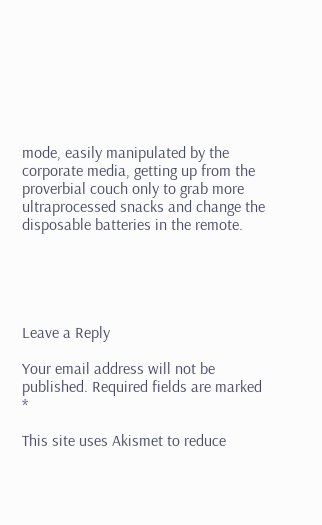mode, easily manipulated by the corporate media, getting up from the proverbial couch only to grab more ultraprocessed snacks and change the disposable batteries in the remote.





Leave a Reply

Your email address will not be published. Required fields are marked *

This site uses Akismet to reduce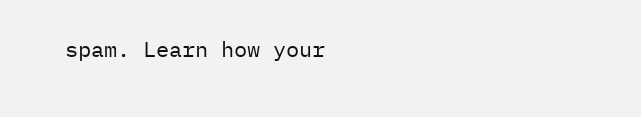spam. Learn how your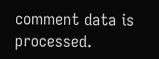comment data is processed.